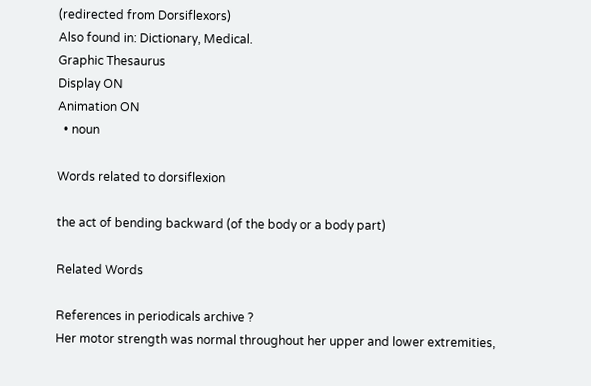(redirected from Dorsiflexors)
Also found in: Dictionary, Medical.
Graphic Thesaurus
Display ON
Animation ON
  • noun

Words related to dorsiflexion

the act of bending backward (of the body or a body part)

Related Words

References in periodicals archive ?
Her motor strength was normal throughout her upper and lower extremities,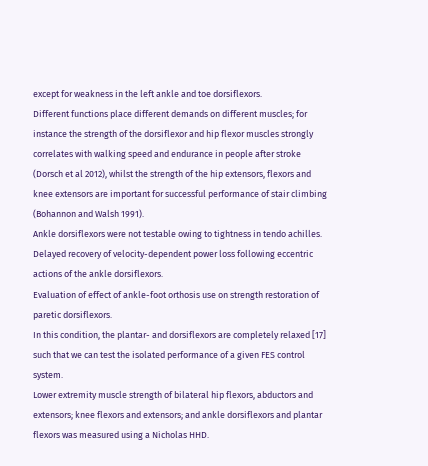except for weakness in the left ankle and toe dorsiflexors.
Different functions place different demands on different muscles; for instance the strength of the dorsiflexor and hip flexor muscles strongly correlates with walking speed and endurance in people after stroke (Dorsch et al 2012), whilst the strength of the hip extensors, flexors and knee extensors are important for successful performance of stair climbing (Bohannon and Walsh 1991).
Ankle dorsiflexors were not testable owing to tightness in tendo achilles.
Delayed recovery of velocity-dependent power loss following eccentric actions of the ankle dorsiflexors.
Evaluation of effect of ankle-foot orthosis use on strength restoration of paretic dorsiflexors.
In this condition, the plantar- and dorsiflexors are completely relaxed [17] such that we can test the isolated performance of a given FES control system.
Lower extremity muscle strength of bilateral hip flexors, abductors and extensors; knee flexors and extensors; and ankle dorsiflexors and plantar flexors was measured using a Nicholas HHD.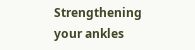Strengthening your ankles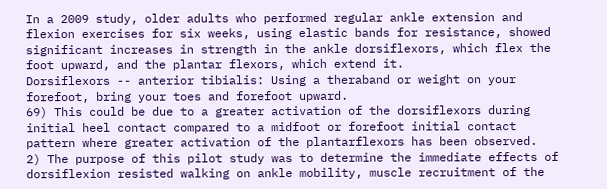In a 2009 study, older adults who performed regular ankle extension and flexion exercises for six weeks, using elastic bands for resistance, showed significant increases in strength in the ankle dorsiflexors, which flex the foot upward, and the plantar flexors, which extend it.
Dorsiflexors -- anterior tibialis: Using a theraband or weight on your forefoot, bring your toes and forefoot upward.
69) This could be due to a greater activation of the dorsiflexors during initial heel contact compared to a midfoot or forefoot initial contact pattern where greater activation of the plantarflexors has been observed.
2) The purpose of this pilot study was to determine the immediate effects of dorsiflexion resisted walking on ankle mobility, muscle recruitment of the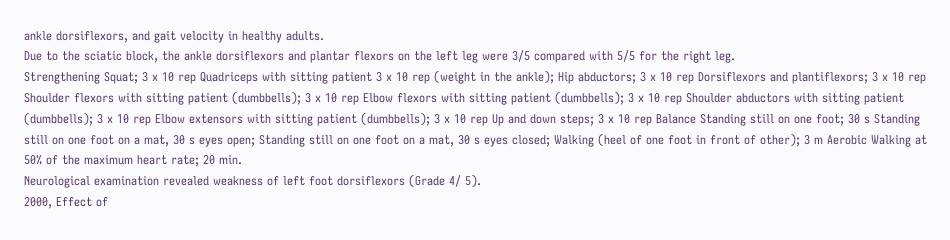ankle dorsiflexors, and gait velocity in healthy adults.
Due to the sciatic block, the ankle dorsiflexors and plantar flexors on the left leg were 3/5 compared with 5/5 for the right leg.
Strengthening Squat; 3 x 10 rep Quadriceps with sitting patient 3 x 10 rep (weight in the ankle); Hip abductors; 3 x 10 rep Dorsiflexors and plantiflexors; 3 x 10 rep Shoulder flexors with sitting patient (dumbbells); 3 x 10 rep Elbow flexors with sitting patient (dumbbells); 3 x 10 rep Shoulder abductors with sitting patient (dumbbells); 3 x 10 rep Elbow extensors with sitting patient (dumbbells); 3 x 10 rep Up and down steps; 3 x 10 rep Balance Standing still on one foot; 30 s Standing still on one foot on a mat, 30 s eyes open; Standing still on one foot on a mat, 30 s eyes closed; Walking (heel of one foot in front of other); 3 m Aerobic Walking at 50% of the maximum heart rate; 20 min.
Neurological examination revealed weakness of left foot dorsiflexors (Grade 4/ 5).
2000, Effect of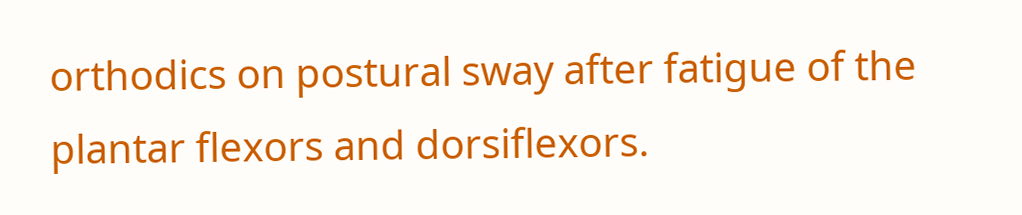orthodics on postural sway after fatigue of the plantar flexors and dorsiflexors.